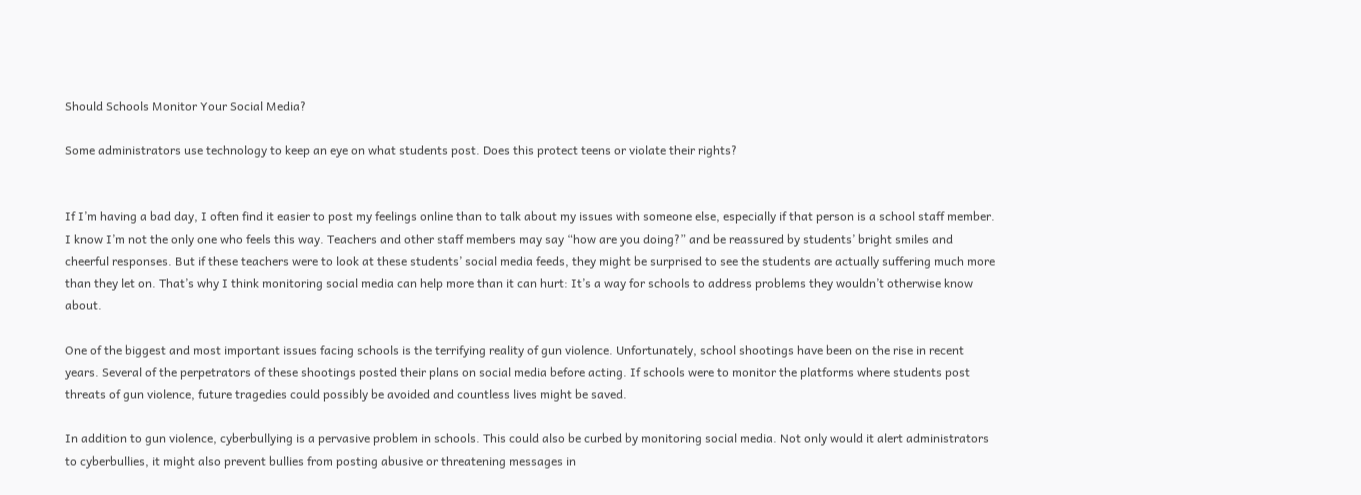Should Schools Monitor Your Social Media?

Some administrators use technology to keep an eye on what students post. Does this protect teens or violate their rights?


If I’m having a bad day, I often find it easier to post my feelings online than to talk about my issues with someone else, especially if that person is a school staff member. I know I’m not the only one who feels this way. Teachers and other staff members may say “how are you doing?” and be reassured by students’ bright smiles and cheerful responses. But if these teachers were to look at these students’ social media feeds, they might be surprised to see the students are actually suffering much more than they let on. That’s why I think monitoring social media can help more than it can hurt: It’s a way for schools to address problems they wouldn’t otherwise know about.

One of the biggest and most important issues facing schools is the terrifying reality of gun violence. Unfortunately, school shootings have been on the rise in recent years. Several of the perpetrators of these shootings posted their plans on social media before acting. If schools were to monitor the platforms where students post threats of gun violence, future tragedies could possibly be avoided and countless lives might be saved.

In addition to gun violence, cyberbullying is a pervasive problem in schools. This could also be curbed by monitoring social media. Not only would it alert administrators to cyberbullies, it might also prevent bullies from posting abusive or threatening messages in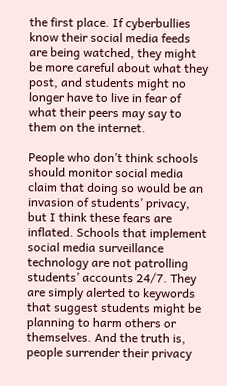the first place. If cyberbullies know their social media feeds are being watched, they might be more careful about what they post, and students might no longer have to live in fear of what their peers may say to them on the internet.

People who don’t think schools should monitor social media claim that doing so would be an invasion of students’ privacy, but I think these fears are inflated. Schools that implement social media surveillance technology are not patrolling students’ accounts 24/7. They are simply alerted to keywords that suggest students might be planning to harm others or themselves. And the truth is, people surrender their privacy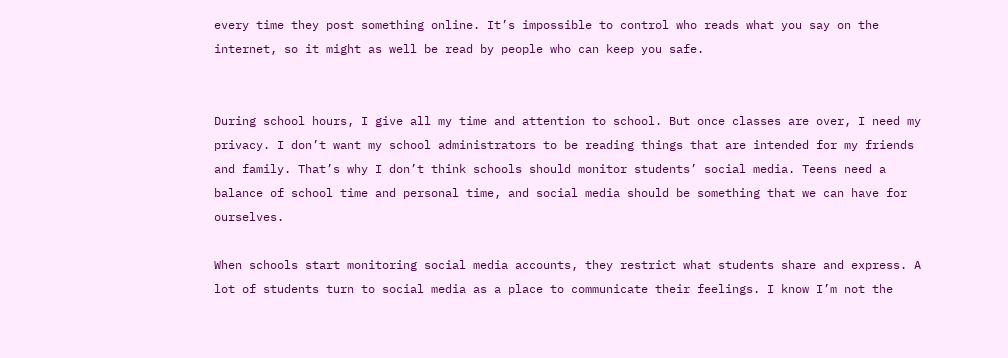every time they post something online. It’s impossible to control who reads what you say on the internet, so it might as well be read by people who can keep you safe.


During school hours, I give all my time and attention to school. But once classes are over, I need my privacy. I don’t want my school administrators to be reading things that are intended for my friends and family. That’s why I don’t think schools should monitor students’ social media. Teens need a balance of school time and personal time, and social media should be something that we can have for ourselves.

When schools start monitoring social media accounts, they restrict what students share and express. A lot of students turn to social media as a place to communicate their feelings. I know I’m not the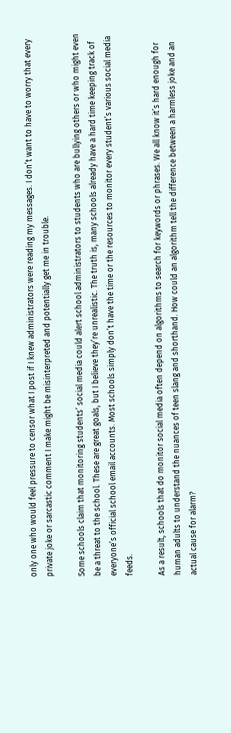only one who would feel pressure to censor what I post if I knew administrators were reading my messages. I don’t want to have to worry that every private joke or sarcastic comment I make might be misinterpreted and potentially get me in trouble.

Some schools claim that monitoring students’ social media could alert school administrators to students who are bullying others or who might even be a threat to the school. These are great goals, but I believe they’re unrealistic. The truth is, many schools already have a hard time keeping track of everyone’s official school email accounts. Most schools simply don’t have the time or the resources to monitor every student’s various social media feeds.

As a result, schools that do monitor social media often depend on algorithms to search for keywords or phrases. We all know it’s hard enough for human adults to understand the nuances of teen slang and shorthand. How could an algorithm tell the difference between a harmless joke and an actual cause for alarm?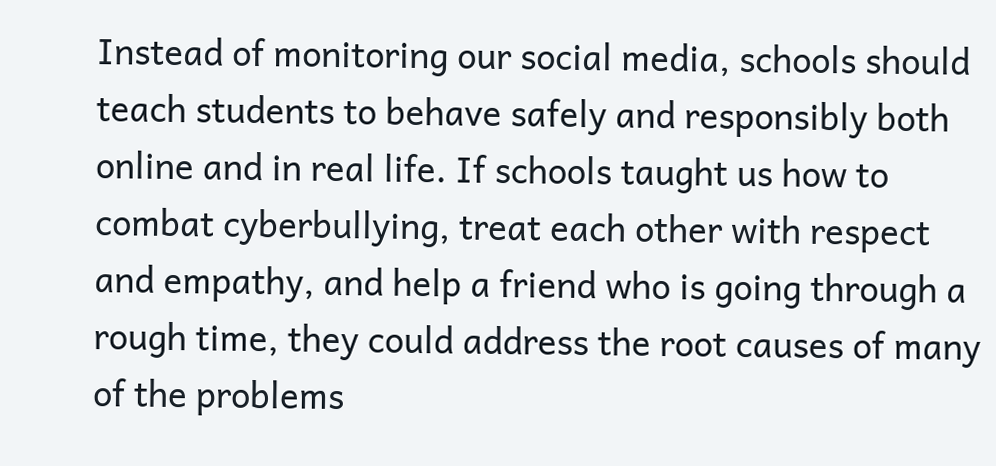Instead of monitoring our social media, schools should teach students to behave safely and responsibly both online and in real life. If schools taught us how to combat cyberbullying, treat each other with respect and empathy, and help a friend who is going through a rough time, they could address the root causes of many of the problems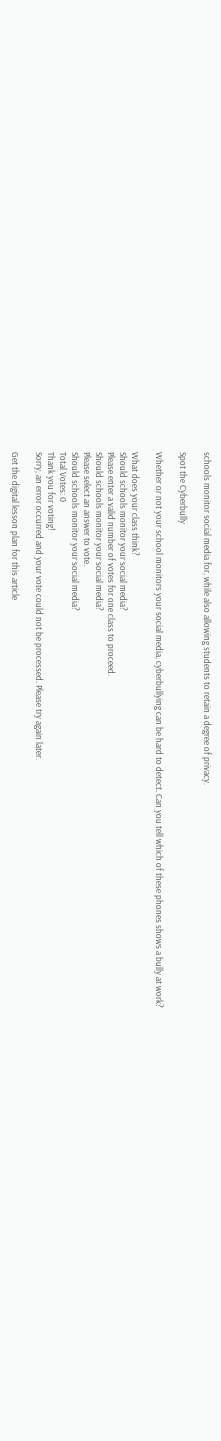schools monitor social media for, while also allowing students to retain a degree of privacy.

Spot the Cyberbully

Whether or not your school monitors your social media, cyberbullying can be hard to detect. Can you tell which of these phones shows a bully at work?

What does your class think?
Should schools monitor your social media?
Please enter a valid number of votes for one class to proceed.
Should schools monitor your social media?
Please select an answer to vote.
Should schools monitor your social media?
Total Votes: 0
Thank you for voting!
Sorry, an error occurred and your vote could not be processed. Please try again later.

Get the digital lesson plan for this article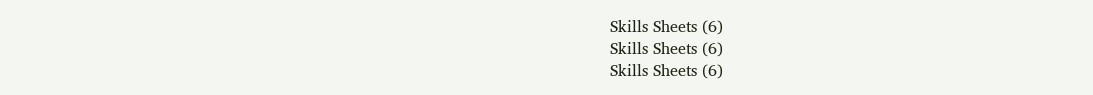Skills Sheets (6)
Skills Sheets (6)
Skills Sheets (6)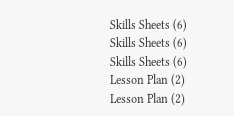Skills Sheets (6)
Skills Sheets (6)
Skills Sheets (6)
Lesson Plan (2)
Lesson Plan (2)